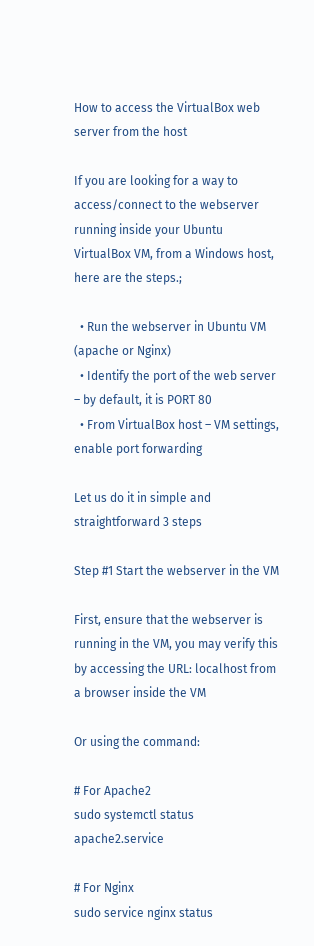How to access the VirtualBox web server from the host

If you are looking for a way to access/connect to the webserver running inside your Ubuntu VirtualBox VM, from a Windows host, here are the steps.;

  • Run the webserver in Ubuntu VM (apache or Nginx)
  • Identify the port of the web server – by default, it is PORT 80
  • From VirtualBox host – VM settings, enable port forwarding

Let us do it in simple and straightforward 3 steps

Step #1 Start the webserver in the VM

First, ensure that the webserver is running in the VM, you may verify this by accessing the URL: localhost from a browser inside the VM

Or using the command:

# For Apache2
sudo systemctl status apache2.service

# For Nginx
sudo service nginx status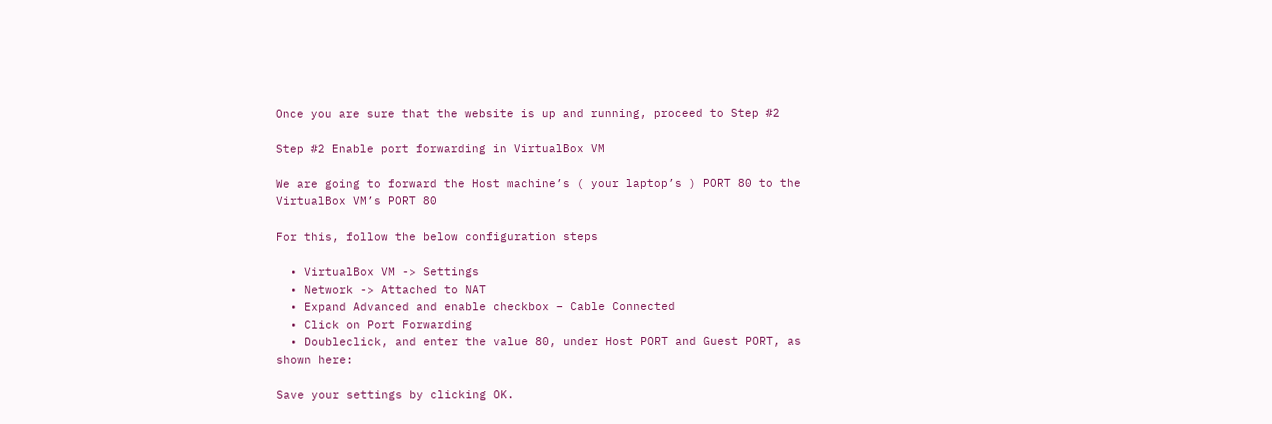Once you are sure that the website is up and running, proceed to Step #2

Step #2 Enable port forwarding in VirtualBox VM

We are going to forward the Host machine’s ( your laptop’s ) PORT 80 to the VirtualBox VM’s PORT 80

For this, follow the below configuration steps

  • VirtualBox VM -> Settings
  • Network -> Attached to NAT
  • Expand Advanced and enable checkbox – Cable Connected
  • Click on Port Forwarding
  • Doubleclick, and enter the value 80, under Host PORT and Guest PORT, as shown here:

Save your settings by clicking OK.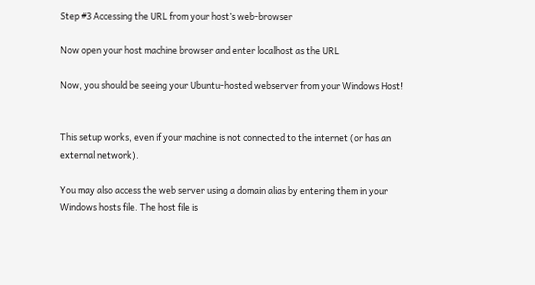Step #3 Accessing the URL from your host’s web-browser

Now open your host machine browser and enter localhost as the URL

Now, you should be seeing your Ubuntu-hosted webserver from your Windows Host!


This setup works, even if your machine is not connected to the internet (or has an external network).

You may also access the web server using a domain alias by entering them in your Windows hosts file. The host file is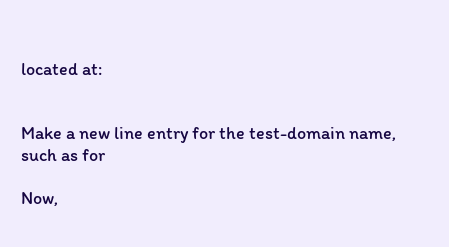located at:


Make a new line entry for the test-domain name, such as for

Now,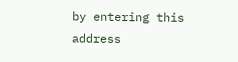by entering this address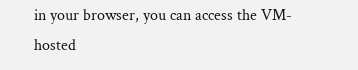in your browser, you can access the VM-hosted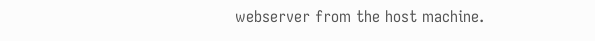webserver from the host machine.